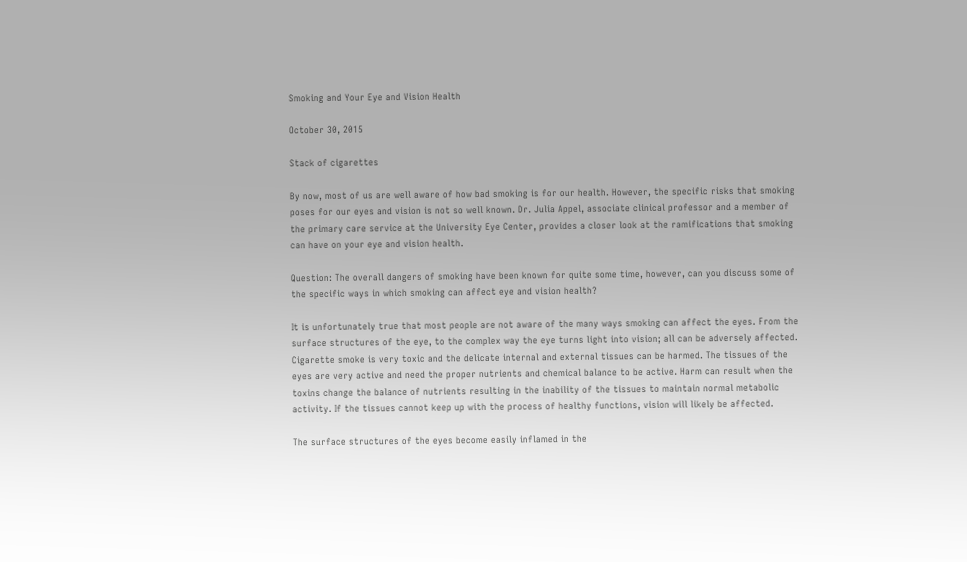Smoking and Your Eye and Vision Health

October 30, 2015

Stack of cigarettes

By now, most of us are well aware of how bad smoking is for our health. However, the specific risks that smoking poses for our eyes and vision is not so well known. Dr. Julia Appel, associate clinical professor and a member of the primary care service at the University Eye Center, provides a closer look at the ramifications that smoking can have on your eye and vision health.

Question: The overall dangers of smoking have been known for quite some time, however, can you discuss some of the specific ways in which smoking can affect eye and vision health?

It is unfortunately true that most people are not aware of the many ways smoking can affect the eyes. From the surface structures of the eye, to the complex way the eye turns light into vision; all can be adversely affected. Cigarette smoke is very toxic and the delicate internal and external tissues can be harmed. The tissues of the eyes are very active and need the proper nutrients and chemical balance to be active. Harm can result when the toxins change the balance of nutrients resulting in the inability of the tissues to maintain normal metabolic activity. If the tissues cannot keep up with the process of healthy functions, vision will likely be affected.

The surface structures of the eyes become easily inflamed in the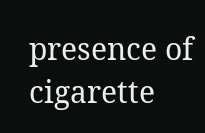presence of cigarette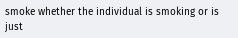smoke whether the individual is smoking or is just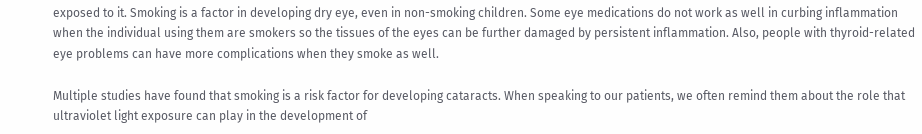exposed to it. Smoking is a factor in developing dry eye, even in non-smoking children. Some eye medications do not work as well in curbing inflammation when the individual using them are smokers so the tissues of the eyes can be further damaged by persistent inflammation. Also, people with thyroid-related eye problems can have more complications when they smoke as well.

Multiple studies have found that smoking is a risk factor for developing cataracts. When speaking to our patients, we often remind them about the role that ultraviolet light exposure can play in the development of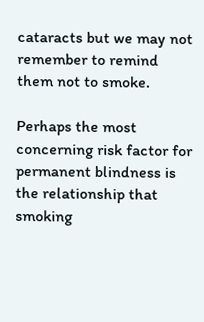cataracts but we may not remember to remind them not to smoke.

Perhaps the most concerning risk factor for permanent blindness is the relationship that smoking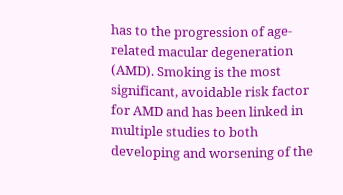has to the progression of age-related macular degeneration (AMD). Smoking is the most significant, avoidable risk factor for AMD and has been linked in multiple studies to both developing and worsening of the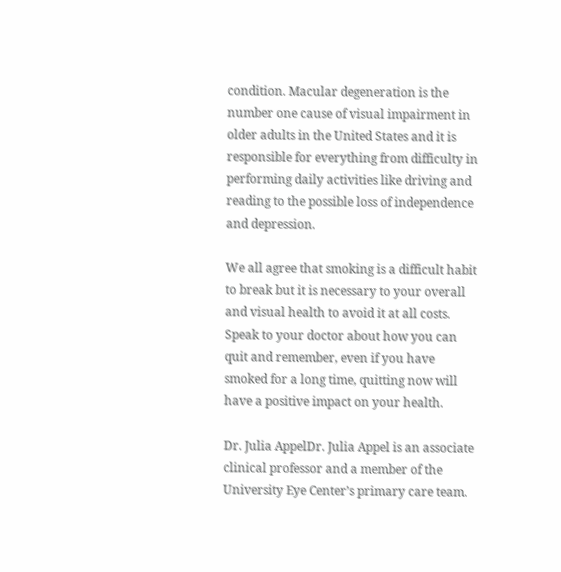condition. Macular degeneration is the number one cause of visual impairment in older adults in the United States and it is responsible for everything from difficulty in performing daily activities like driving and reading to the possible loss of independence and depression.

We all agree that smoking is a difficult habit to break but it is necessary to your overall and visual health to avoid it at all costs. Speak to your doctor about how you can quit and remember, even if you have smoked for a long time, quitting now will have a positive impact on your health.

Dr. Julia AppelDr. Julia Appel is an associate clinical professor and a member of the University Eye Center’s primary care team.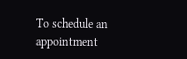To schedule an appointment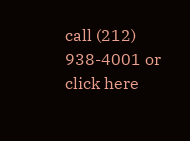call (212) 938-4001 or click here